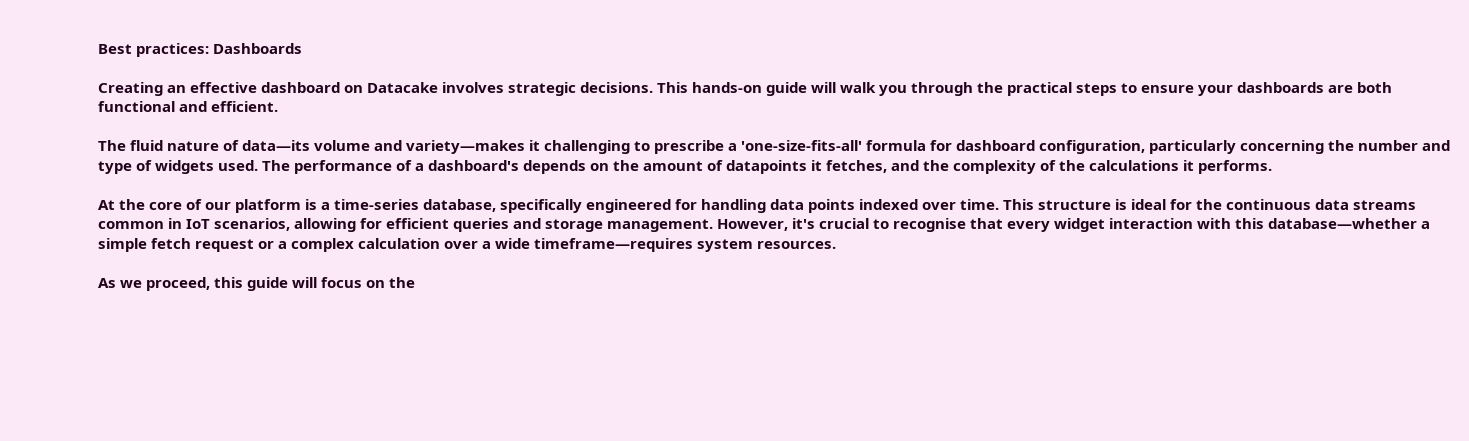Best practices: Dashboards

Creating an effective dashboard on Datacake involves strategic decisions. This hands-on guide will walk you through the practical steps to ensure your dashboards are both functional and efficient.

The fluid nature of data—its volume and variety—makes it challenging to prescribe a 'one-size-fits-all' formula for dashboard configuration, particularly concerning the number and type of widgets used. The performance of a dashboard's depends on the amount of datapoints it fetches, and the complexity of the calculations it performs.

At the core of our platform is a time-series database, specifically engineered for handling data points indexed over time. This structure is ideal for the continuous data streams common in IoT scenarios, allowing for efficient queries and storage management. However, it's crucial to recognise that every widget interaction with this database—whether a simple fetch request or a complex calculation over a wide timeframe—requires system resources.

As we proceed, this guide will focus on the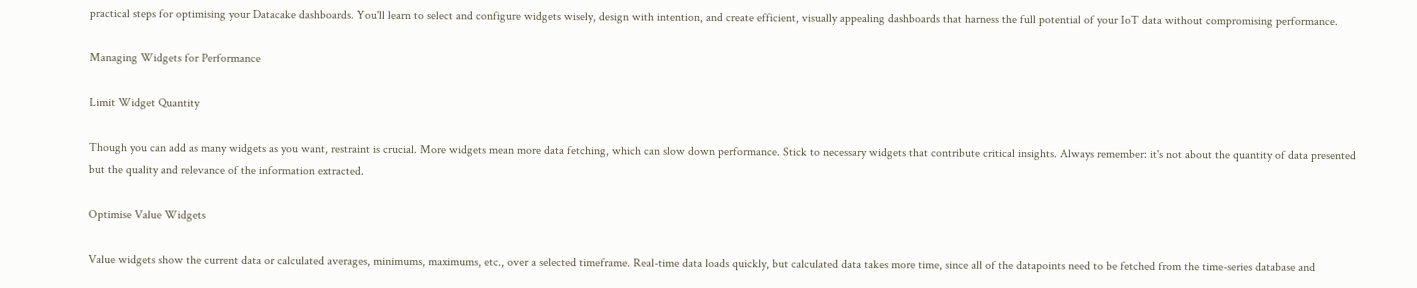practical steps for optimising your Datacake dashboards. You'll learn to select and configure widgets wisely, design with intention, and create efficient, visually appealing dashboards that harness the full potential of your IoT data without compromising performance.

Managing Widgets for Performance

Limit Widget Quantity

Though you can add as many widgets as you want, restraint is crucial. More widgets mean more data fetching, which can slow down performance. Stick to necessary widgets that contribute critical insights. Always remember: it's not about the quantity of data presented but the quality and relevance of the information extracted.

Optimise Value Widgets

Value widgets show the current data or calculated averages, minimums, maximums, etc., over a selected timeframe. Real-time data loads quickly, but calculated data takes more time, since all of the datapoints need to be fetched from the time-series database and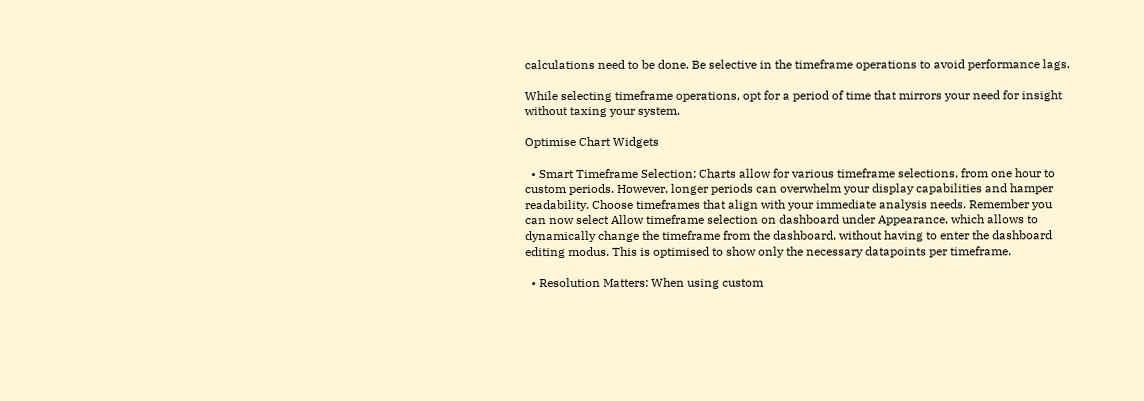calculations need to be done. Be selective in the timeframe operations to avoid performance lags.

While selecting timeframe operations, opt for a period of time that mirrors your need for insight without taxing your system.

Optimise Chart Widgets

  • Smart Timeframe Selection: Charts allow for various timeframe selections, from one hour to custom periods. However, longer periods can overwhelm your display capabilities and hamper readability. Choose timeframes that align with your immediate analysis needs. Remember you can now select Allow timeframe selection on dashboard under Appearance, which allows to dynamically change the timeframe from the dashboard, without having to enter the dashboard editing modus. This is optimised to show only the necessary datapoints per timeframe.

  • Resolution Matters: When using custom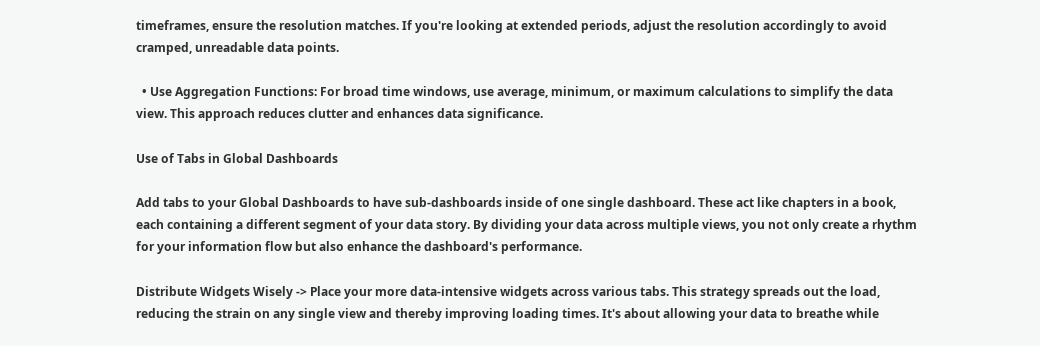timeframes, ensure the resolution matches. If you're looking at extended periods, adjust the resolution accordingly to avoid cramped, unreadable data points.

  • Use Aggregation Functions: For broad time windows, use average, minimum, or maximum calculations to simplify the data view. This approach reduces clutter and enhances data significance.

Use of Tabs in Global Dashboards

Add tabs to your Global Dashboards to have sub-dashboards inside of one single dashboard. These act like chapters in a book, each containing a different segment of your data story. By dividing your data across multiple views, you not only create a rhythm for your information flow but also enhance the dashboard's performance.

Distribute Widgets Wisely -> Place your more data-intensive widgets across various tabs. This strategy spreads out the load, reducing the strain on any single view and thereby improving loading times. It's about allowing your data to breathe while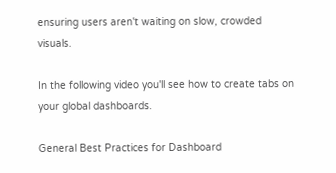ensuring users aren't waiting on slow, crowded visuals.

In the following video you'll see how to create tabs on your global dashboards.

General Best Practices for Dashboard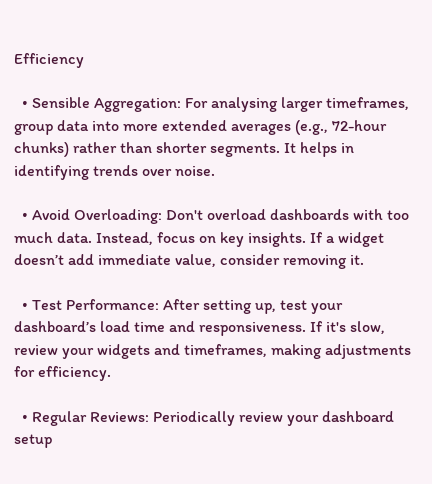Efficiency

  • Sensible Aggregation: For analysing larger timeframes, group data into more extended averages (e.g., 72-hour chunks) rather than shorter segments. It helps in identifying trends over noise.

  • Avoid Overloading: Don't overload dashboards with too much data. Instead, focus on key insights. If a widget doesn’t add immediate value, consider removing it.

  • Test Performance: After setting up, test your dashboard’s load time and responsiveness. If it's slow, review your widgets and timeframes, making adjustments for efficiency.

  • Regular Reviews: Periodically review your dashboard setup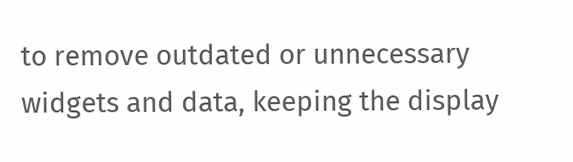to remove outdated or unnecessary widgets and data, keeping the display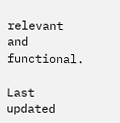relevant and functional.

Last updated